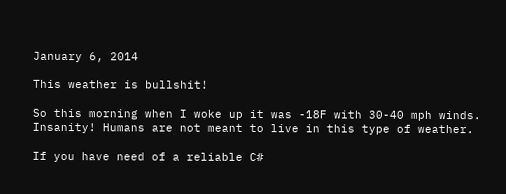January 6, 2014

This weather is bullshit!

So this morning when I woke up it was -18F with 30-40 mph winds. Insanity! Humans are not meant to live in this type of weather.

If you have need of a reliable C#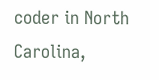coder in North Carolina,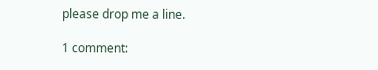please drop me a line.

1 comment: